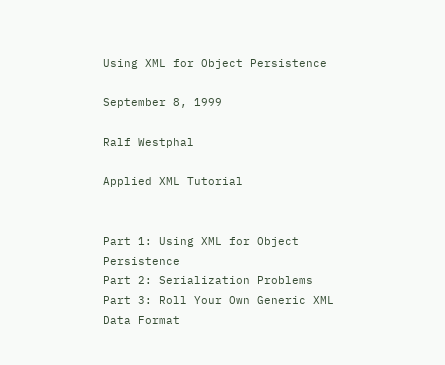Using XML for Object Persistence

September 8, 1999

Ralf Westphal

Applied XML Tutorial


Part 1: Using XML for Object Persistence
Part 2: Serialization Problems
Part 3: Roll Your Own Generic XML Data Format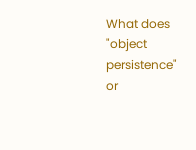What does "object persistence" or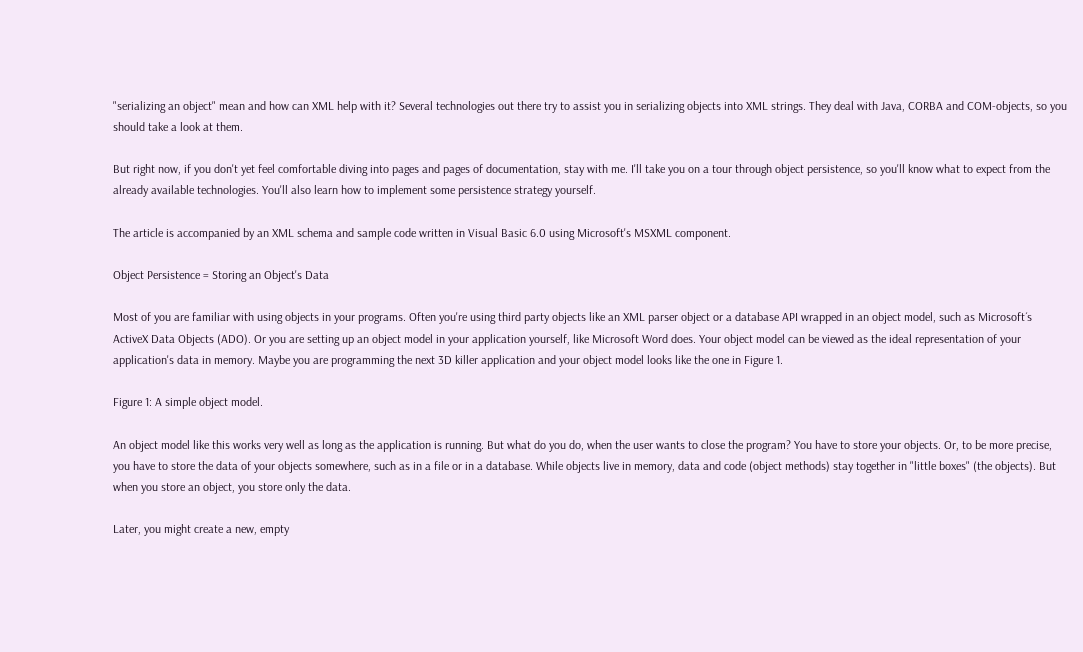"serializing an object" mean and how can XML help with it? Several technologies out there try to assist you in serializing objects into XML strings. They deal with Java, CORBA and COM-objects, so you should take a look at them.

But right now, if you don't yet feel comfortable diving into pages and pages of documentation, stay with me. I'll take you on a tour through object persistence, so you'll know what to expect from the already available technologies. You'll also learn how to implement some persistence strategy yourself.

The article is accompanied by an XML schema and sample code written in Visual Basic 6.0 using Microsoft's MSXML component.

Object Persistence = Storing an Object's Data

Most of you are familiar with using objects in your programs. Often you're using third party objects like an XML parser object or a database API wrapped in an object model, such as Microsoft´s ActiveX Data Objects (ADO). Or you are setting up an object model in your application yourself, like Microsoft Word does. Your object model can be viewed as the ideal representation of your application's data in memory. Maybe you are programming the next 3D killer application and your object model looks like the one in Figure 1.

Figure 1: A simple object model.

An object model like this works very well as long as the application is running. But what do you do, when the user wants to close the program? You have to store your objects. Or, to be more precise, you have to store the data of your objects somewhere, such as in a file or in a database. While objects live in memory, data and code (object methods) stay together in "little boxes" (the objects). But when you store an object, you store only the data.

Later, you might create a new, empty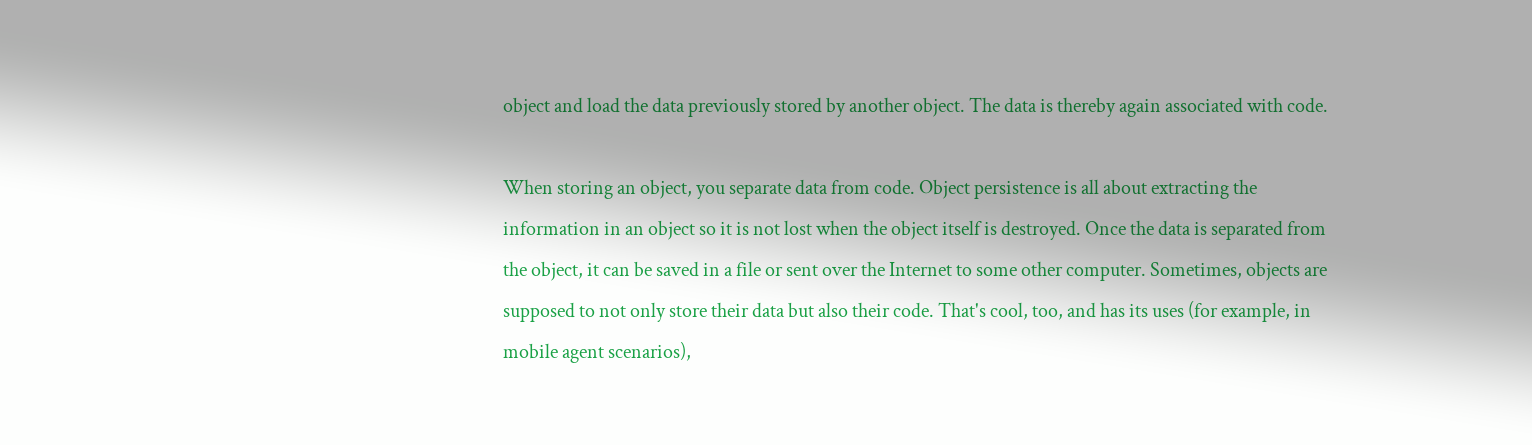object and load the data previously stored by another object. The data is thereby again associated with code.

When storing an object, you separate data from code. Object persistence is all about extracting the information in an object so it is not lost when the object itself is destroyed. Once the data is separated from the object, it can be saved in a file or sent over the Internet to some other computer. Sometimes, objects are supposed to not only store their data but also their code. That's cool, too, and has its uses (for example, in mobile agent scenarios),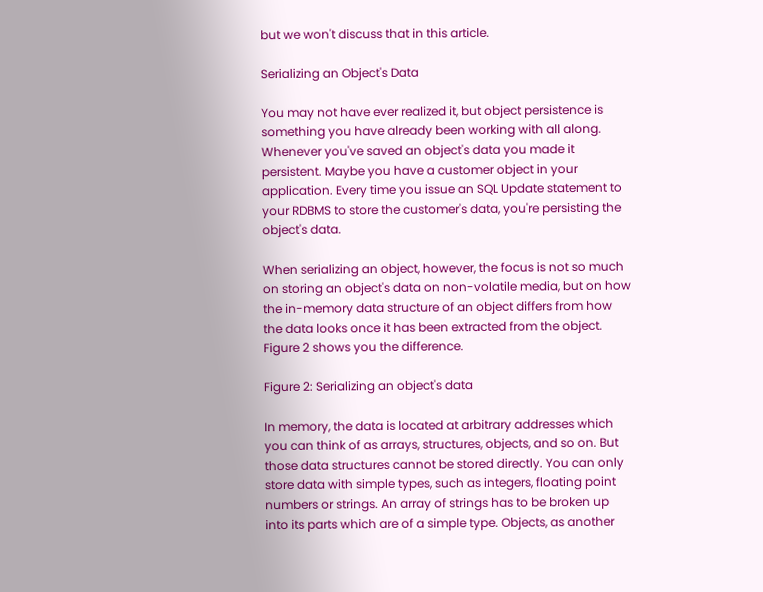but we won't discuss that in this article.

Serializing an Object's Data

You may not have ever realized it, but object persistence is something you have already been working with all along. Whenever you've saved an object's data you made it persistent. Maybe you have a customer object in your application. Every time you issue an SQL Update statement to your RDBMS to store the customer's data, you're persisting the object's data.

When serializing an object, however, the focus is not so much on storing an object's data on non-volatile media, but on how the in-memory data structure of an object differs from how the data looks once it has been extracted from the object. Figure 2 shows you the difference.

Figure 2: Serializing an object's data

In memory, the data is located at arbitrary addresses which you can think of as arrays, structures, objects, and so on. But those data structures cannot be stored directly. You can only store data with simple types, such as integers, floating point numbers or strings. An array of strings has to be broken up into its parts which are of a simple type. Objects, as another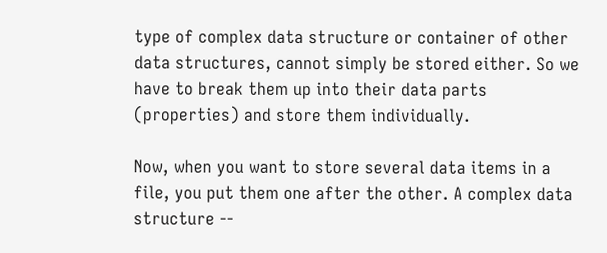type of complex data structure or container of other data structures, cannot simply be stored either. So we have to break them up into their data parts (properties) and store them individually.

Now, when you want to store several data items in a file, you put them one after the other. A complex data structure --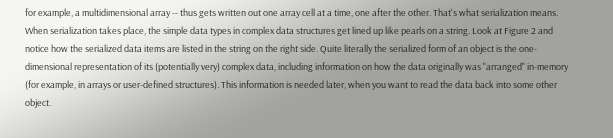for example, a multidimensional array -- thus gets written out one array cell at a time, one after the other. That's what serialization means. When serialization takes place, the simple data types in complex data structures get lined up like pearls on a string. Look at Figure 2 and notice how the serialized data items are listed in the string on the right side. Quite literally the serialized form of an object is the one-dimensional representation of its (potentially very) complex data, including information on how the data originally was "arranged" in-memory (for example, in arrays or user-defined structures). This information is needed later, when you want to read the data back into some other object.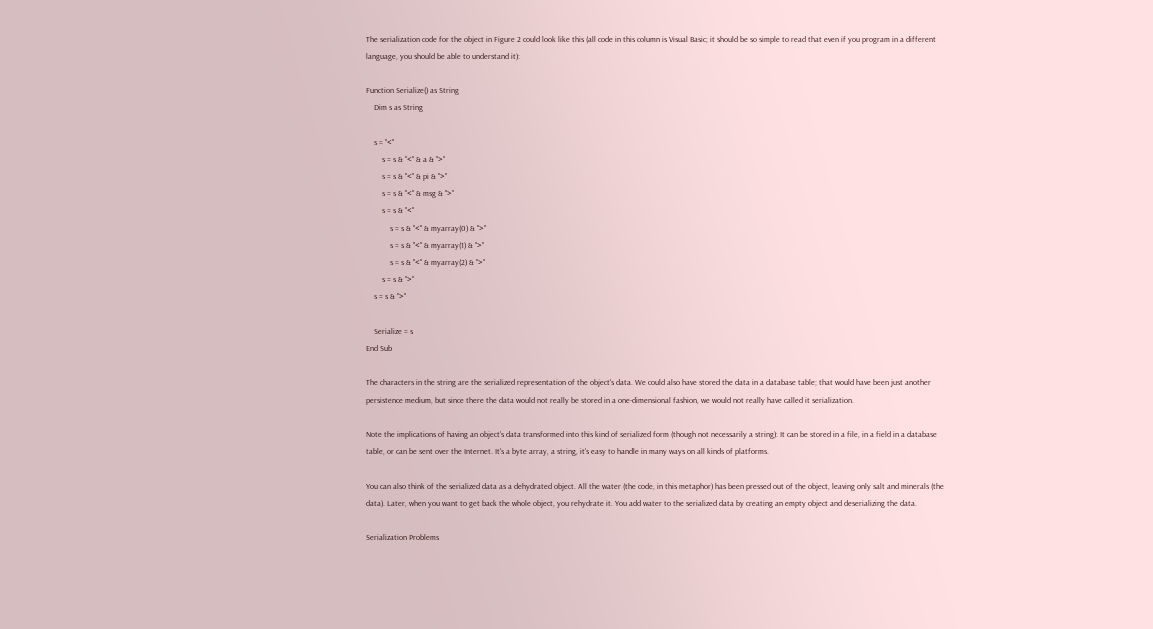The serialization code for the object in Figure 2 could look like this (all code in this column is Visual Basic; it should be so simple to read that even if you program in a different language, you should be able to understand it):

Function Serialize() as String
    Dim s as String

    s = "<"
        s = s & "<" & a & ">"
        s = s & "<" & pi & ">"
        s = s & "<" & msg & ">"
        s = s & "<"
            s = s & "<" & myarray(0) & ">"
            s = s & "<" & myarray(1) & ">"
            s = s & "<" & myarray(2) & ">"
        s = s & ">"
    s = s & ">"

    Serialize = s
End Sub

The characters in the string are the serialized representation of the object's data. We could also have stored the data in a database table; that would have been just another persistence medium, but since there the data would not really be stored in a one-dimensional fashion, we would not really have called it serialization.

Note the implications of having an object's data transformed into this kind of serialized form (though not necessarily a string): It can be stored in a file, in a field in a database table, or can be sent over the Internet. It's a byte array, a string, it's easy to handle in many ways on all kinds of platforms.

You can also think of the serialized data as a dehydrated object. All the water (the code, in this metaphor) has been pressed out of the object, leaving only salt and minerals (the data). Later, when you want to get back the whole object, you rehydrate it. You add water to the serialized data by creating an empty object and deserializing the data.

Serialization Problems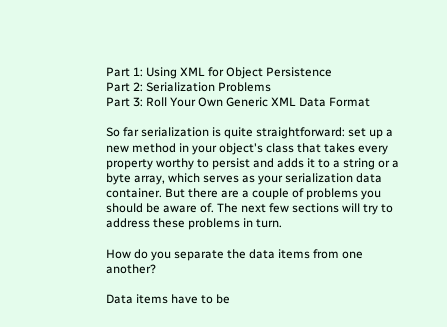Part 1: Using XML for Object Persistence
Part 2: Serialization Problems
Part 3: Roll Your Own Generic XML Data Format

So far serialization is quite straightforward: set up a new method in your object's class that takes every property worthy to persist and adds it to a string or a byte array, which serves as your serialization data container. But there are a couple of problems you should be aware of. The next few sections will try to address these problems in turn.

How do you separate the data items from one another?

Data items have to be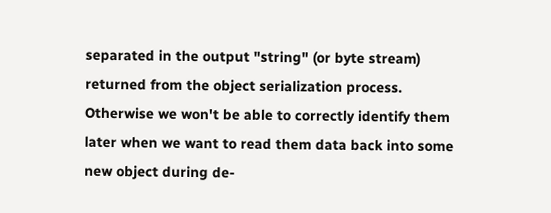separated in the output "string" (or byte stream) returned from the object serialization process. Otherwise we won't be able to correctly identify them later when we want to read them data back into some new object during de-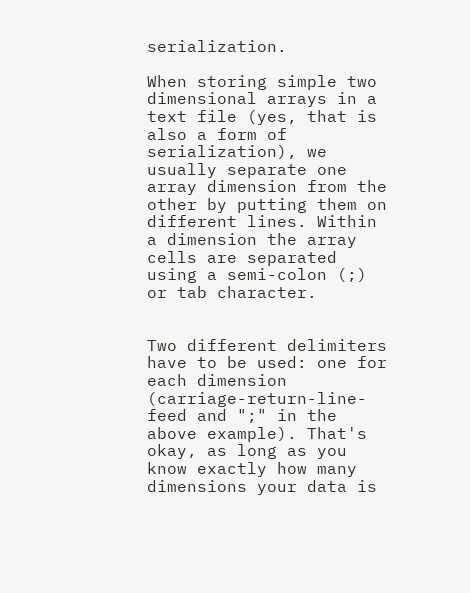serialization.

When storing simple two dimensional arrays in a text file (yes, that is also a form of serialization), we usually separate one array dimension from the other by putting them on different lines. Within a dimension the array cells are separated using a semi-colon (;) or tab character.


Two different delimiters have to be used: one for each dimension (carriage-return-line-feed and ";" in the above example). That's okay, as long as you know exactly how many dimensions your data is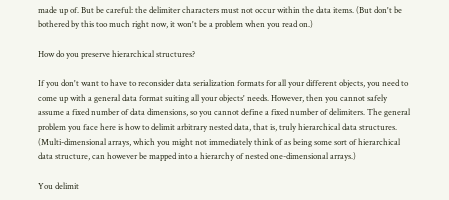made up of. But be careful: the delimiter characters must not occur within the data items. (But don't be bothered by this too much right now, it won't be a problem when you read on.)

How do you preserve hierarchical structures?

If you don't want to have to reconsider data serialization formats for all your different objects, you need to come up with a general data format suiting all your objects' needs. However, then you cannot safely assume a fixed number of data dimensions, so you cannot define a fixed number of delimiters. The general problem you face here is how to delimit arbitrary nested data, that is, truly hierarchical data structures. (Multi-dimensional arrays, which you might not immediately think of as being some sort of hierarchical data structure, can however be mapped into a hierarchy of nested one-dimensional arrays.)

You delimit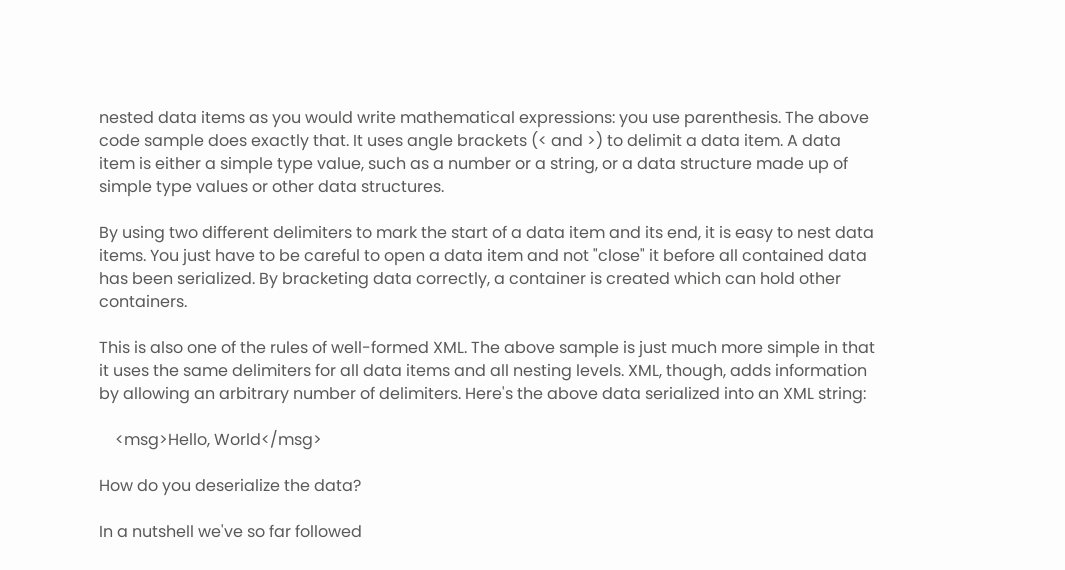nested data items as you would write mathematical expressions: you use parenthesis. The above code sample does exactly that. It uses angle brackets (< and >) to delimit a data item. A data item is either a simple type value, such as a number or a string, or a data structure made up of simple type values or other data structures.

By using two different delimiters to mark the start of a data item and its end, it is easy to nest data items. You just have to be careful to open a data item and not "close" it before all contained data has been serialized. By bracketing data correctly, a container is created which can hold other containers.

This is also one of the rules of well-formed XML. The above sample is just much more simple in that it uses the same delimiters for all data items and all nesting levels. XML, though, adds information by allowing an arbitrary number of delimiters. Here's the above data serialized into an XML string:

    <msg>Hello, World</msg>

How do you deserialize the data?

In a nutshell we've so far followed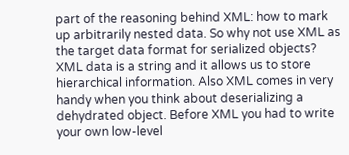part of the reasoning behind XML: how to mark up arbitrarily nested data. So why not use XML as the target data format for serialized objects? XML data is a string and it allows us to store hierarchical information. Also XML comes in very handy when you think about deserializing a dehydrated object. Before XML you had to write your own low-level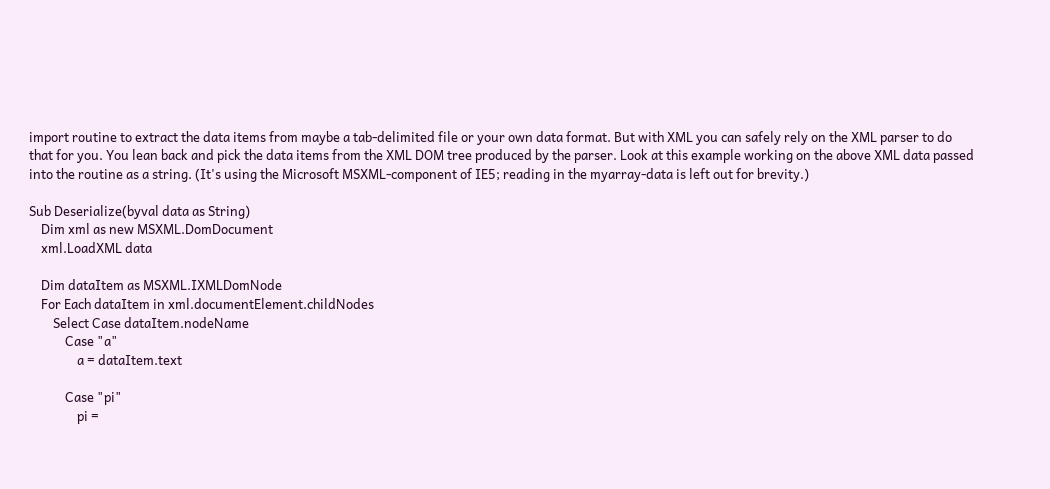import routine to extract the data items from maybe a tab-delimited file or your own data format. But with XML you can safely rely on the XML parser to do that for you. You lean back and pick the data items from the XML DOM tree produced by the parser. Look at this example working on the above XML data passed into the routine as a string. (It's using the Microsoft MSXML-component of IE5; reading in the myarray-data is left out for brevity.)

Sub Deserialize(byval data as String)
    Dim xml as new MSXML.DomDocument
    xml.LoadXML data

    Dim dataItem as MSXML.IXMLDomNode
    For Each dataItem in xml.documentElement.childNodes
        Select Case dataItem.nodeName
            Case "a"
                a = dataItem.text

            Case "pi"
                pi =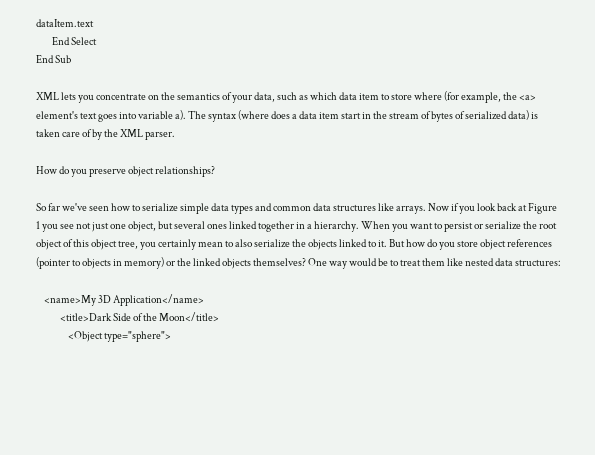dataItem.text
        End Select
End Sub

XML lets you concentrate on the semantics of your data, such as which data item to store where (for example, the <a> element's text goes into variable a). The syntax (where does a data item start in the stream of bytes of serialized data) is taken care of by the XML parser.

How do you preserve object relationships?

So far we've seen how to serialize simple data types and common data structures like arrays. Now if you look back at Figure 1 you see not just one object, but several ones linked together in a hierarchy. When you want to persist or serialize the root object of this object tree, you certainly mean to also serialize the objects linked to it. But how do you store object references (pointer to objects in memory) or the linked objects themselves? One way would be to treat them like nested data structures:

    <name>My 3D Application</name>
            <title>Dark Side of the Moon</title>
                <Object type="sphere">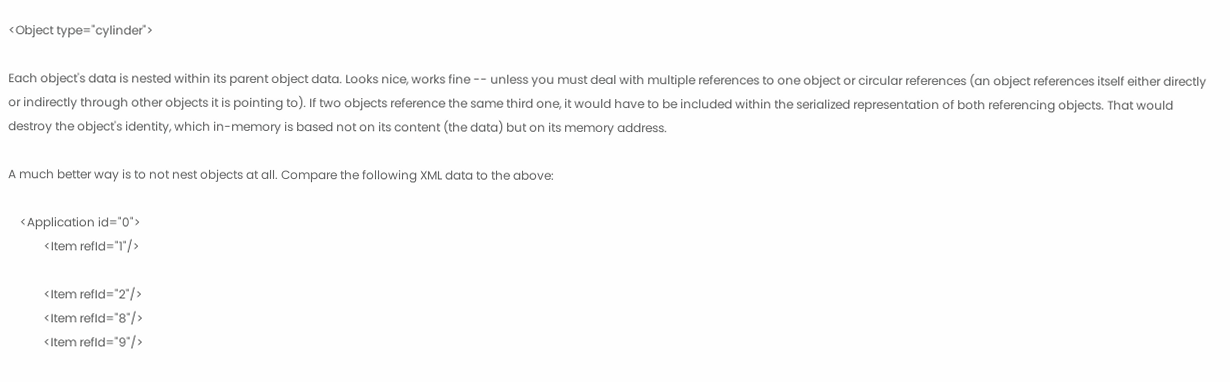<Object type="cylinder">

Each object's data is nested within its parent object data. Looks nice, works fine -- unless you must deal with multiple references to one object or circular references (an object references itself either directly or indirectly through other objects it is pointing to). If two objects reference the same third one, it would have to be included within the serialized representation of both referencing objects. That would destroy the object's identity, which in-memory is based not on its content (the data) but on its memory address.

A much better way is to not nest objects at all. Compare the following XML data to the above:

    <Application id="0">
            <Item refId="1"/>

            <Item refId="2"/>
            <Item refId="8"/>
            <Item refId="9"/>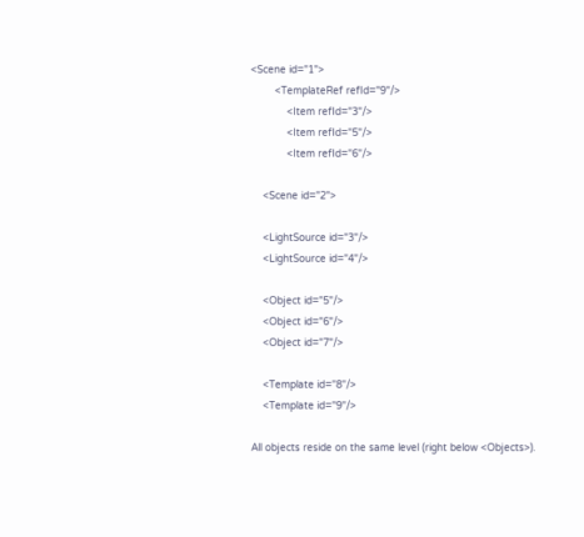<Scene id="1">
        <TemplateRef refId="9"/>
            <Item refId="3"/>
            <Item refId="5"/>
            <Item refId="6"/>

    <Scene id="2">

    <LightSource id="3"/>
    <LightSource id="4"/>

    <Object id="5"/>
    <Object id="6"/>
    <Object id="7"/>

    <Template id="8"/>
    <Template id="9"/>

All objects reside on the same level (right below <Objects>).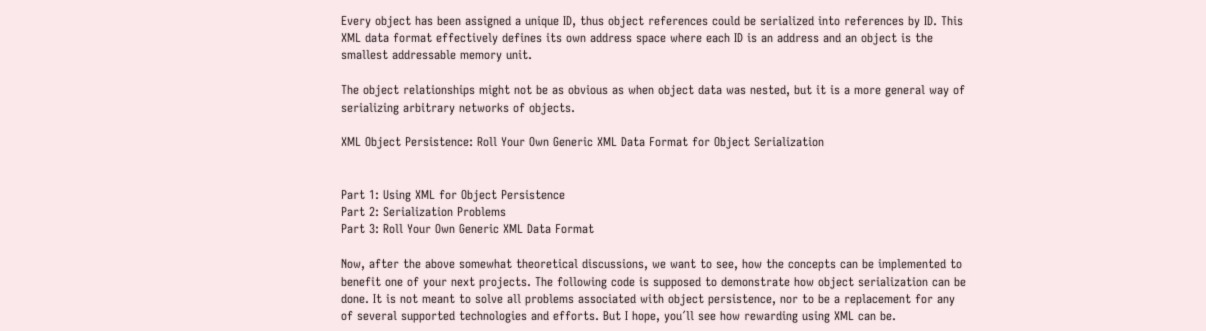Every object has been assigned a unique ID, thus object references could be serialized into references by ID. This XML data format effectively defines its own address space where each ID is an address and an object is the smallest addressable memory unit.

The object relationships might not be as obvious as when object data was nested, but it is a more general way of serializing arbitrary networks of objects.

XML Object Persistence: Roll Your Own Generic XML Data Format for Object Serialization


Part 1: Using XML for Object Persistence
Part 2: Serialization Problems
Part 3: Roll Your Own Generic XML Data Format

Now, after the above somewhat theoretical discussions, we want to see, how the concepts can be implemented to benefit one of your next projects. The following code is supposed to demonstrate how object serialization can be done. It is not meant to solve all problems associated with object persistence, nor to be a replacement for any of several supported technologies and efforts. But I hope, you´ll see how rewarding using XML can be.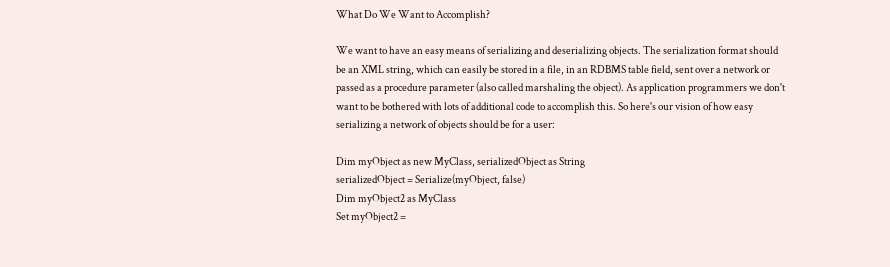What Do We Want to Accomplish?

We want to have an easy means of serializing and deserializing objects. The serialization format should be an XML string, which can easily be stored in a file, in an RDBMS table field, sent over a network or passed as a procedure parameter (also called marshaling the object). As application programmers we don't want to be bothered with lots of additional code to accomplish this. So here's our vision of how easy serializing a network of objects should be for a user:

Dim myObject as new MyClass, serializedObject as String
serializedObject = Serialize(myObject, false)
Dim myObject2 as MyClass
Set myObject2 =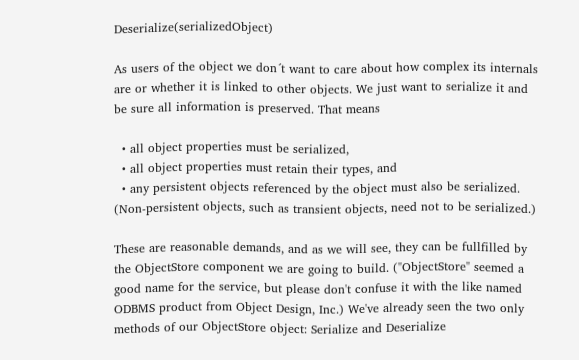Deserialize(serializedObject)

As users of the object we don´t want to care about how complex its internals are or whether it is linked to other objects. We just want to serialize it and be sure all information is preserved. That means

  • all object properties must be serialized,
  • all object properties must retain their types, and
  • any persistent objects referenced by the object must also be serialized. (Non-persistent objects, such as transient objects, need not to be serialized.)

These are reasonable demands, and as we will see, they can be fullfilled by the ObjectStore component we are going to build. ("ObjectStore" seemed a good name for the service, but please don't confuse it with the like named ODBMS product from Object Design, Inc.) We've already seen the two only methods of our ObjectStore object: Serialize and Deserialize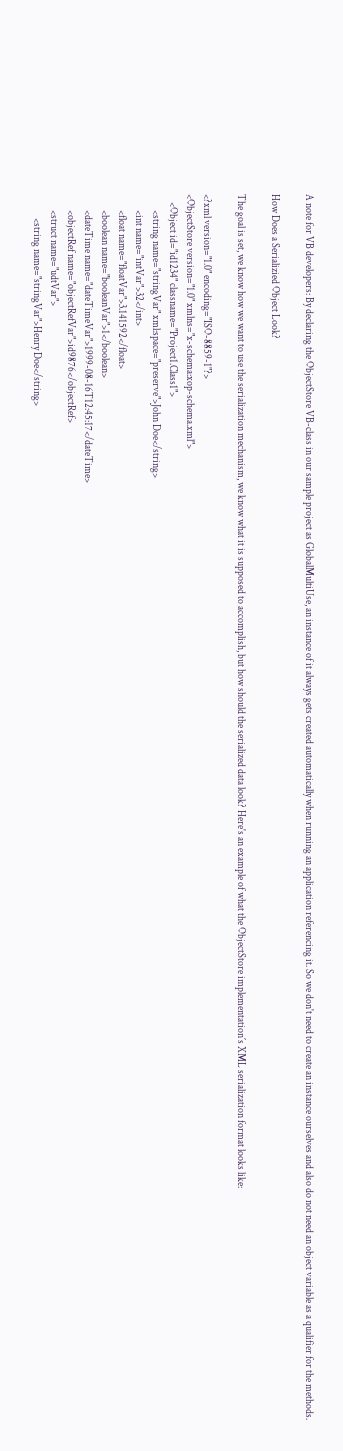A note for VB developers: By declaring the ObjectStore VB-class in our sample project as GlobalMultiUse, an instance of it always gets created automatically when running an application referencing it. So we don't need to create an instance ourselves and also do not need an object variable as a qualifier for the methods.

How Does a Serializied Object Look?

The goal is set, we know how we want to use the serialization mechanism, we know what it is supposed to accomplish, but how should the serialized data look? Here's an example of what the ObjectStore implementation´s XML serialization format looks like:

<?xml version="1.0" encoding="ISO-8859-1"?>
<ObjectStore version="1.0" xmlns="x-schema:xop-schema.xml">
    <Object id="id1234" classname="Project1.Class1">
        <string name="stringVar" xml:space="preserve">John Doe</string>
        <int name="intVar">32</int>
        <float name="floatVar">3.141592</float>
        <boolean name="booleanVar">1</boolean>
        <dateTime name="dateTimeVar">1999-08-16T12:45:17</dateTime>
        <objectRef name="objectRefVar">id9876</objectRef>
        <struct name="udtVar">
            <string name="stringVar">Henry Doe</string>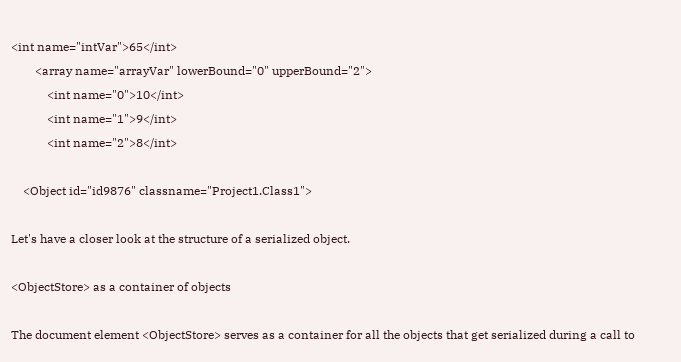<int name="intVar">65</int>
        <array name="arrayVar" lowerBound="0" upperBound="2">
            <int name="0">10</int>
            <int name="1">9</int>
            <int name="2">8</int>

    <Object id="id9876" classname="Project1.Class1">

Let's have a closer look at the structure of a serialized object.

<ObjectStore> as a container of objects

The document element <ObjectStore> serves as a container for all the objects that get serialized during a call to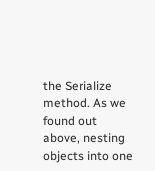the Serialize method. As we found out above, nesting objects into one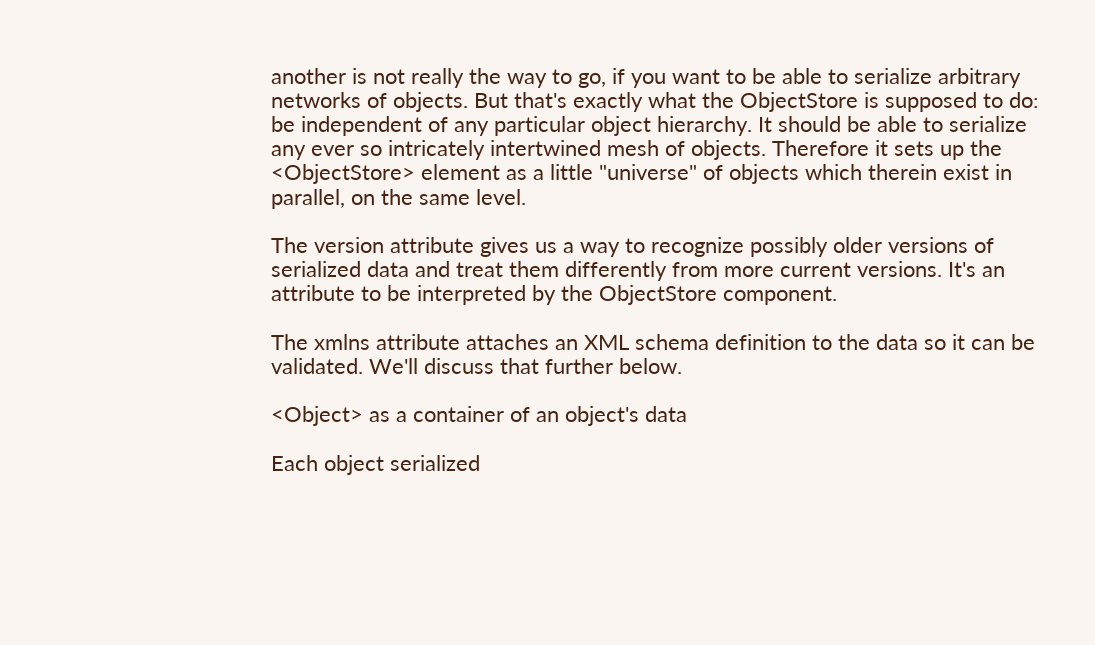another is not really the way to go, if you want to be able to serialize arbitrary networks of objects. But that's exactly what the ObjectStore is supposed to do: be independent of any particular object hierarchy. It should be able to serialize any ever so intricately intertwined mesh of objects. Therefore it sets up the <ObjectStore> element as a little "universe" of objects which therein exist in parallel, on the same level.

The version attribute gives us a way to recognize possibly older versions of serialized data and treat them differently from more current versions. It's an attribute to be interpreted by the ObjectStore component.

The xmlns attribute attaches an XML schema definition to the data so it can be validated. We'll discuss that further below.

<Object> as a container of an object's data

Each object serialized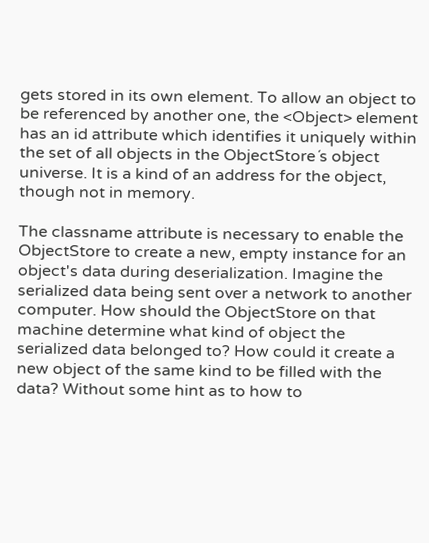gets stored in its own element. To allow an object to be referenced by another one, the <Object> element has an id attribute which identifies it uniquely within the set of all objects in the ObjectStore´s object universe. It is a kind of an address for the object, though not in memory.

The classname attribute is necessary to enable the ObjectStore to create a new, empty instance for an object's data during deserialization. Imagine the serialized data being sent over a network to another computer. How should the ObjectStore on that machine determine what kind of object the serialized data belonged to? How could it create a new object of the same kind to be filled with the data? Without some hint as to how to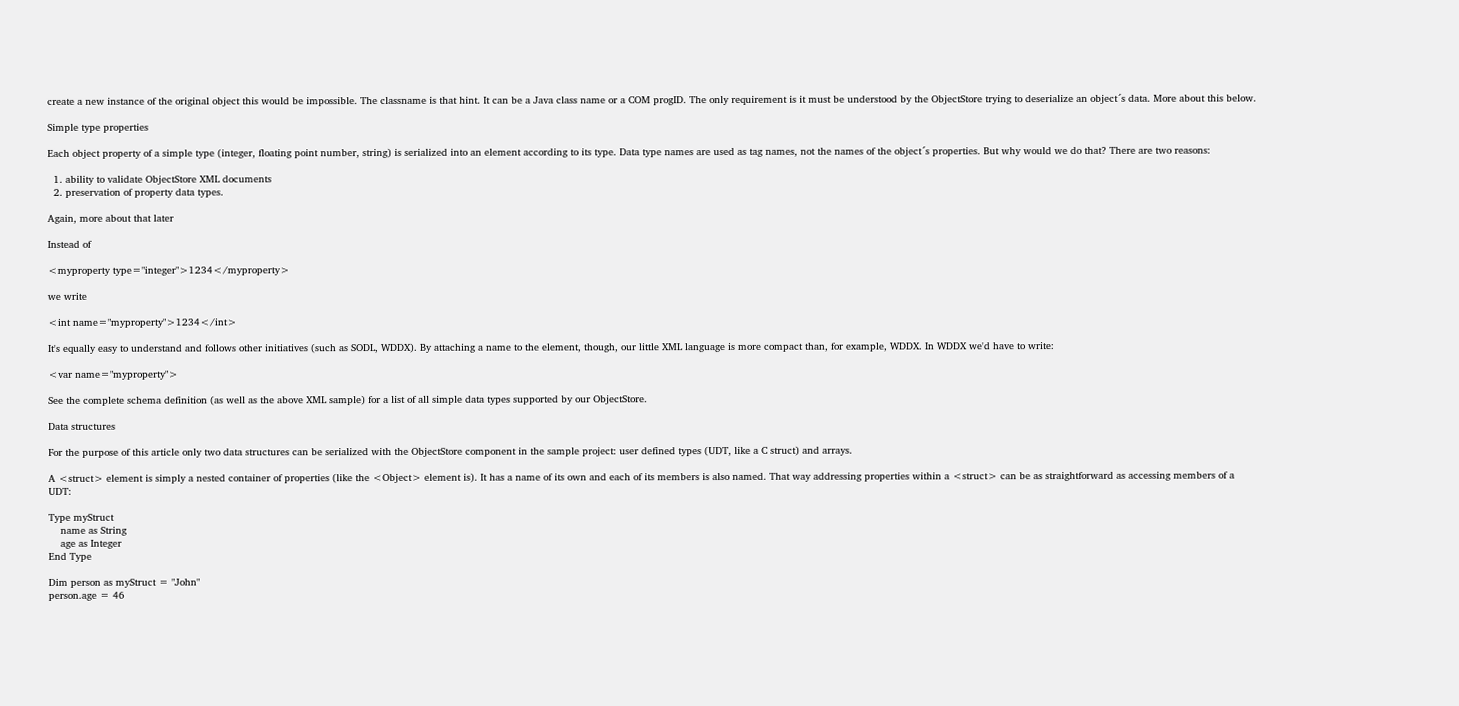create a new instance of the original object this would be impossible. The classname is that hint. It can be a Java class name or a COM progID. The only requirement is it must be understood by the ObjectStore trying to deserialize an object´s data. More about this below.

Simple type properties

Each object property of a simple type (integer, floating point number, string) is serialized into an element according to its type. Data type names are used as tag names, not the names of the object´s properties. But why would we do that? There are two reasons:

  1. ability to validate ObjectStore XML documents
  2. preservation of property data types.

Again, more about that later

Instead of

<myproperty type="integer">1234</myproperty>

we write

<int name="myproperty">1234</int>

It's equally easy to understand and follows other initiatives (such as SODL, WDDX). By attaching a name to the element, though, our little XML language is more compact than, for example, WDDX. In WDDX we'd have to write:

<var name="myproperty">

See the complete schema definition (as well as the above XML sample) for a list of all simple data types supported by our ObjectStore.

Data structures

For the purpose of this article only two data structures can be serialized with the ObjectStore component in the sample project: user defined types (UDT, like a C struct) and arrays.

A <struct> element is simply a nested container of properties (like the <Object> element is). It has a name of its own and each of its members is also named. That way addressing properties within a <struct> can be as straightforward as accessing members of a UDT:

Type myStruct
    name as String
    age as Integer
End Type

Dim person as myStruct = "John"
person.age = 46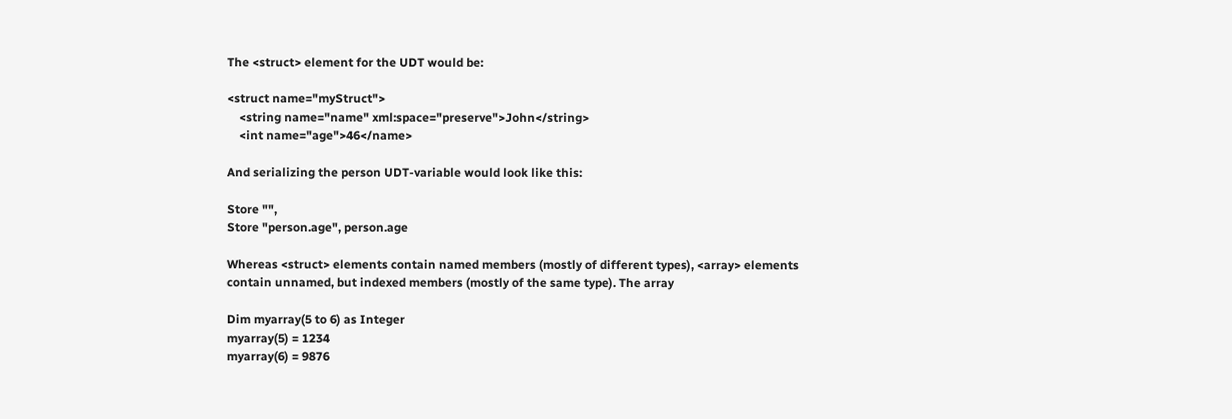The <struct> element for the UDT would be:

<struct name="myStruct">
    <string name="name" xml:space="preserve">John</string>
    <int name="age">46</name>

And serializing the person UDT-variable would look like this:

Store "",
Store "person.age", person.age

Whereas <struct> elements contain named members (mostly of different types), <array> elements contain unnamed, but indexed members (mostly of the same type). The array

Dim myarray(5 to 6) as Integer
myarray(5) = 1234
myarray(6) = 9876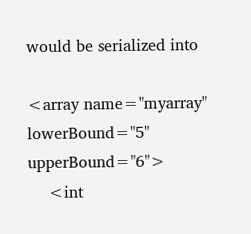would be serialized into

<array name="myarray" lowerBound="5" upperBound="6">
    <int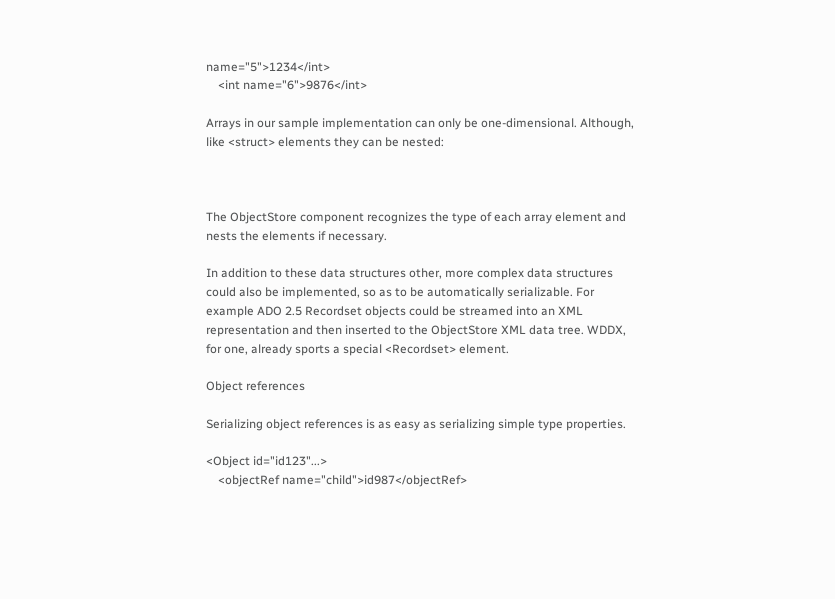name="5">1234</int>
    <int name="6">9876</int>

Arrays in our sample implementation can only be one-dimensional. Although, like <struct> elements they can be nested:



The ObjectStore component recognizes the type of each array element and nests the elements if necessary.

In addition to these data structures other, more complex data structures could also be implemented, so as to be automatically serializable. For example ADO 2.5 Recordset objects could be streamed into an XML representation and then inserted to the ObjectStore XML data tree. WDDX, for one, already sports a special <Recordset> element.

Object references

Serializing object references is as easy as serializing simple type properties.

<Object id="id123"...>
    <objectRef name="child">id987</objectRef>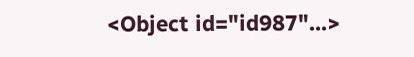<Object id="id987"...>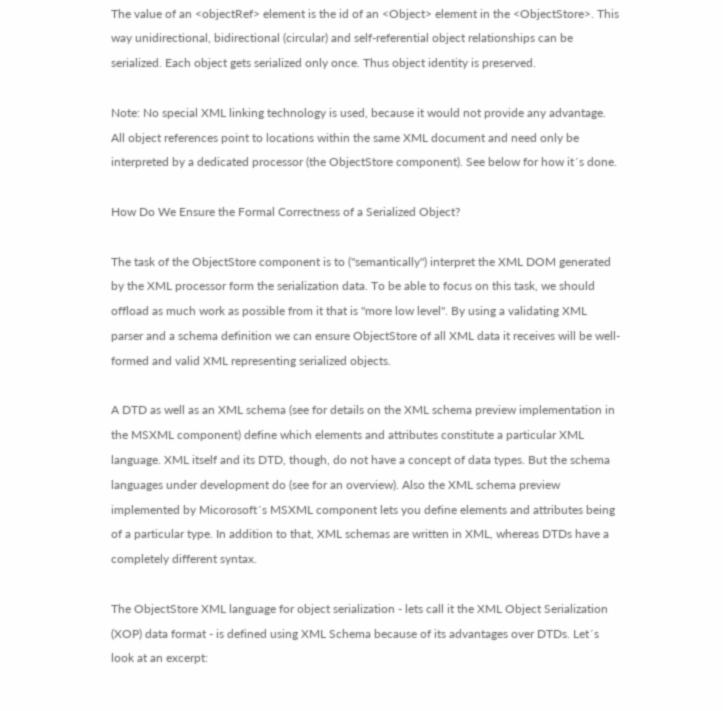The value of an <objectRef> element is the id of an <Object> element in the <ObjectStore>. This way unidirectional, bidirectional (circular) and self-referential object relationships can be serialized. Each object gets serialized only once. Thus object identity is preserved.

Note: No special XML linking technology is used, because it would not provide any advantage. All object references point to locations within the same XML document and need only be interpreted by a dedicated processor (the ObjectStore component). See below for how it´s done.

How Do We Ensure the Formal Correctness of a Serialized Object?

The task of the ObjectStore component is to ("semantically") interpret the XML DOM generated by the XML processor form the serialization data. To be able to focus on this task, we should offload as much work as possible from it that is "more low level". By using a validating XML parser and a schema definition we can ensure ObjectStore of all XML data it receives will be well-formed and valid XML representing serialized objects.

A DTD as well as an XML schema (see for details on the XML schema preview implementation in the MSXML component) define which elements and attributes constitute a particular XML language. XML itself and its DTD, though, do not have a concept of data types. But the schema languages under development do (see for an overview). Also the XML schema preview implemented by Micorosoft´s MSXML component lets you define elements and attributes being of a particular type. In addition to that, XML schemas are written in XML, whereas DTDs have a completely different syntax.

The ObjectStore XML language for object serialization - lets call it the XML Object Serialization (XOP) data format - is defined using XML Schema because of its advantages over DTDs. Let´s look at an excerpt: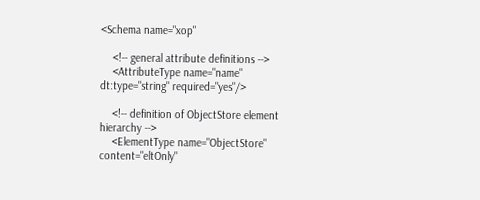<Schema name="xop"

    <!-- general attribute definitions -->
    <AttributeType name="name" dt:type="string" required="yes"/>

    <!-- definition of ObjectStore element hierarchy -->
    <ElementType name="ObjectStore" content="eltOnly"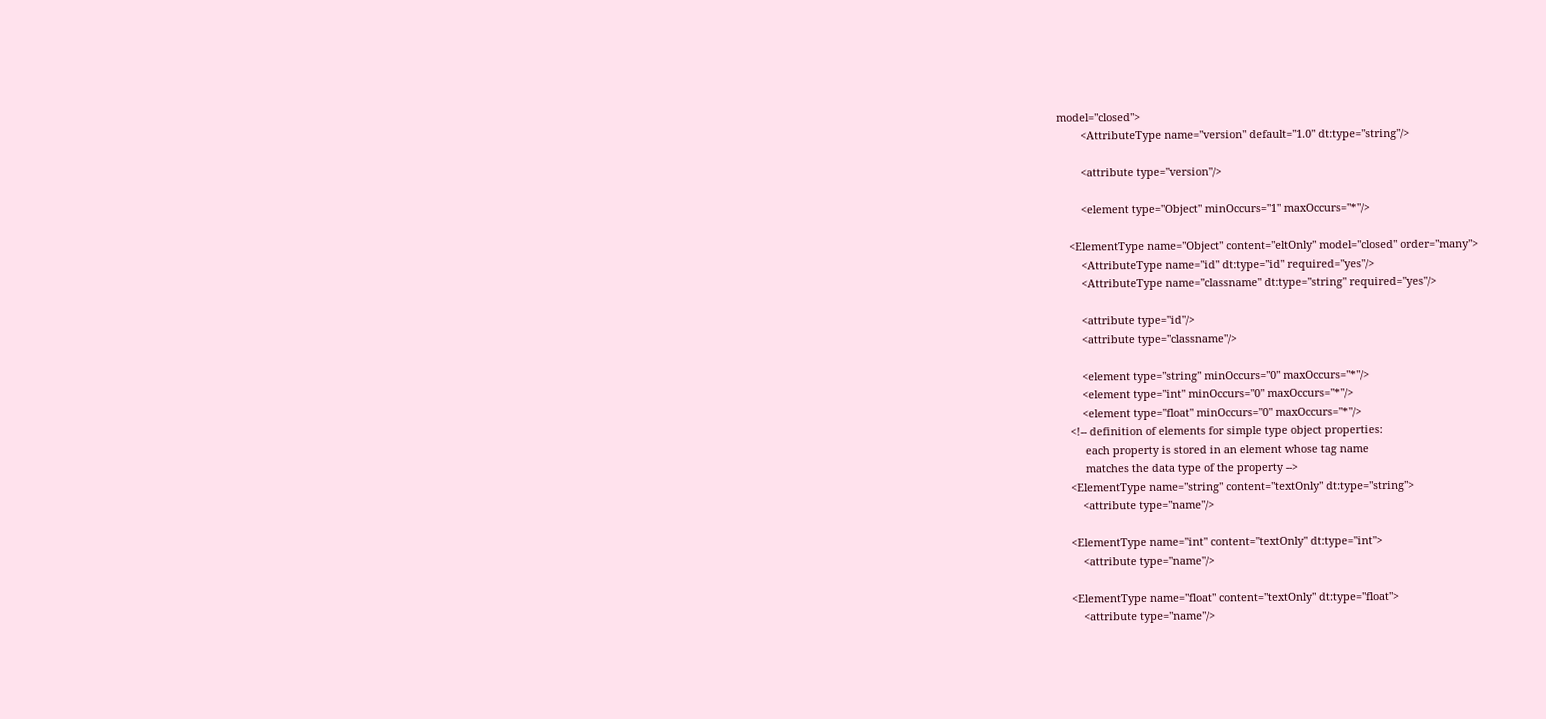model="closed">
        <AttributeType name="version" default="1.0" dt:type="string"/>

        <attribute type="version"/>

        <element type="Object" minOccurs="1" maxOccurs="*"/>

    <ElementType name="Object" content="eltOnly" model="closed" order="many">
        <AttributeType name="id" dt:type="id" required="yes"/>
        <AttributeType name="classname" dt:type="string" required="yes"/>

        <attribute type="id"/>
        <attribute type="classname"/>

        <element type="string" minOccurs="0" maxOccurs="*"/>
        <element type="int" minOccurs="0" maxOccurs="*"/>
        <element type="float" minOccurs="0" maxOccurs="*"/>
    <!-- definition of elements for simple type object properties:
         each property is stored in an element whose tag name
         matches the data type of the property -->
    <ElementType name="string" content="textOnly" dt:type="string">
        <attribute type="name"/>

    <ElementType name="int" content="textOnly" dt:type="int">
        <attribute type="name"/>

    <ElementType name="float" content="textOnly" dt:type="float">
        <attribute type="name"/>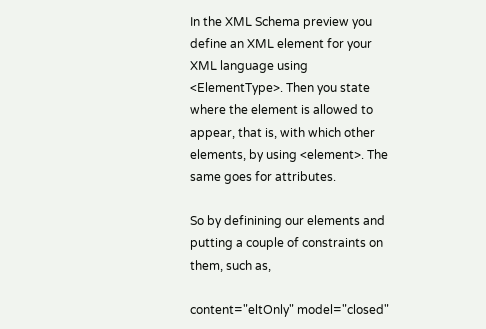In the XML Schema preview you define an XML element for your XML language using <ElementType>. Then you state where the element is allowed to appear, that is, with which other elements, by using <element>. The same goes for attributes.

So by definining our elements and putting a couple of constraints on them, such as,

content="eltOnly" model="closed"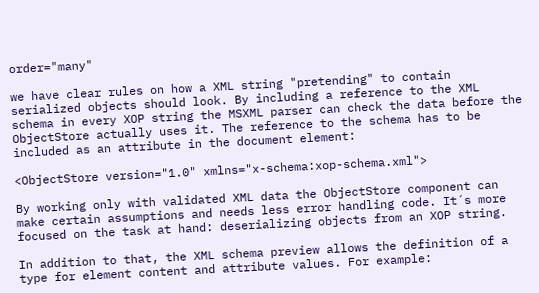order="many"

we have clear rules on how a XML string "pretending" to contain serialized objects should look. By including a reference to the XML schema in every XOP string the MSXML parser can check the data before the ObjectStore actually uses it. The reference to the schema has to be included as an attribute in the document element:

<ObjectStore version="1.0" xmlns="x-schema:xop-schema.xml">

By working only with validated XML data the ObjectStore component can make certain assumptions and needs less error handling code. It´s more focused on the task at hand: deserializing objects from an XOP string.

In addition to that, the XML schema preview allows the definition of a type for element content and attribute values. For example: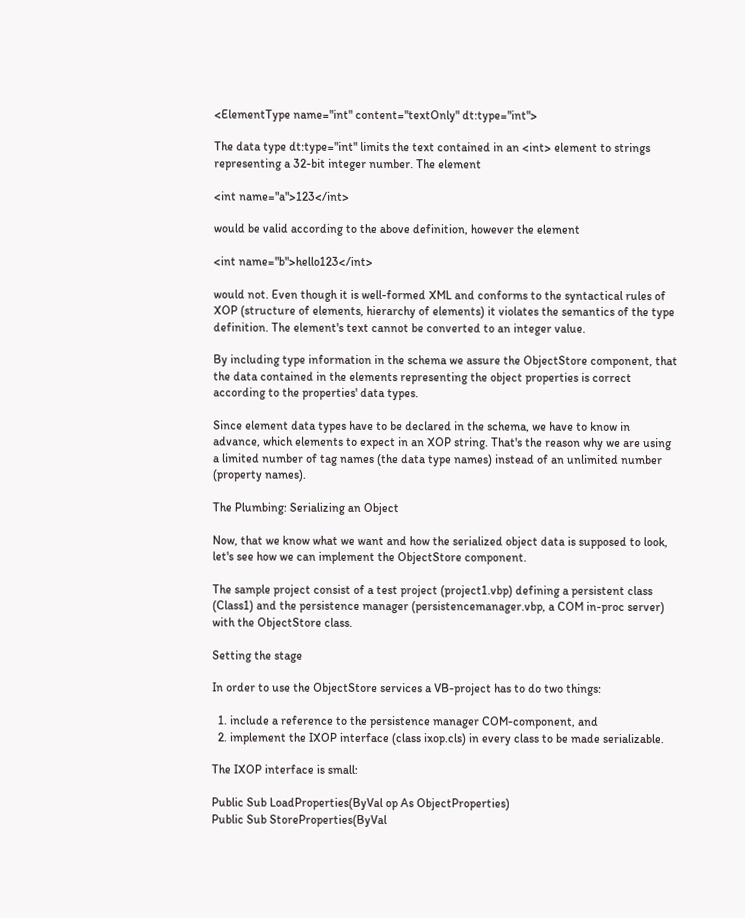<ElementType name="int" content="textOnly" dt:type="int">

The data type dt:type="int" limits the text contained in an <int> element to strings representing a 32-bit integer number. The element

<int name="a">123</int>

would be valid according to the above definition, however the element

<int name="b">hello123</int>

would not. Even though it is well-formed XML and conforms to the syntactical rules of XOP (structure of elements, hierarchy of elements) it violates the semantics of the type definition. The element's text cannot be converted to an integer value.

By including type information in the schema we assure the ObjectStore component, that the data contained in the elements representing the object properties is correct according to the properties' data types.

Since element data types have to be declared in the schema, we have to know in advance, which elements to expect in an XOP string. That's the reason why we are using a limited number of tag names (the data type names) instead of an unlimited number (property names).

The Plumbing: Serializing an Object

Now, that we know what we want and how the serialized object data is supposed to look, let's see how we can implement the ObjectStore component.

The sample project consist of a test project (project1.vbp) defining a persistent class (Class1) and the persistence manager (persistencemanager.vbp, a COM in-proc server) with the ObjectStore class.

Setting the stage

In order to use the ObjectStore services a VB-project has to do two things:

  1. include a reference to the persistence manager COM-component, and
  2. implement the IXOP interface (class ixop.cls) in every class to be made serializable.

The IXOP interface is small:

Public Sub LoadProperties(ByVal op As ObjectProperties)
Public Sub StoreProperties(ByVal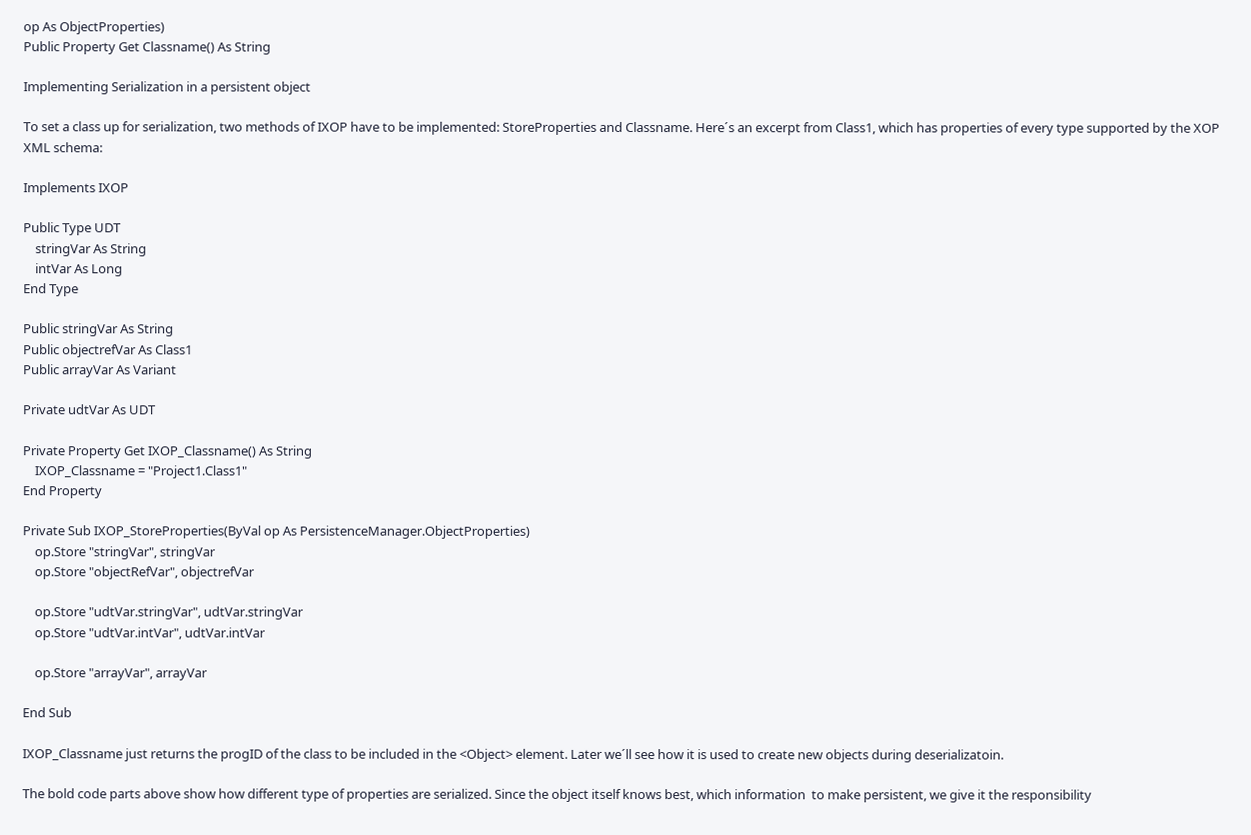op As ObjectProperties)
Public Property Get Classname() As String

Implementing Serialization in a persistent object

To set a class up for serialization, two methods of IXOP have to be implemented: StoreProperties and Classname. Here´s an excerpt from Class1, which has properties of every type supported by the XOP XML schema:

Implements IXOP

Public Type UDT
    stringVar As String
    intVar As Long
End Type

Public stringVar As String
Public objectrefVar As Class1
Public arrayVar As Variant

Private udtVar As UDT

Private Property Get IXOP_Classname() As String
    IXOP_Classname = "Project1.Class1"
End Property

Private Sub IXOP_StoreProperties(ByVal op As PersistenceManager.ObjectProperties)
    op.Store "stringVar", stringVar
    op.Store "objectRefVar", objectrefVar

    op.Store "udtVar.stringVar", udtVar.stringVar
    op.Store "udtVar.intVar", udtVar.intVar

    op.Store "arrayVar", arrayVar

End Sub

IXOP_Classname just returns the progID of the class to be included in the <Object> element. Later we´ll see how it is used to create new objects during deserializatoin.

The bold code parts above show how different type of properties are serialized. Since the object itself knows best, which information  to make persistent, we give it the responsibility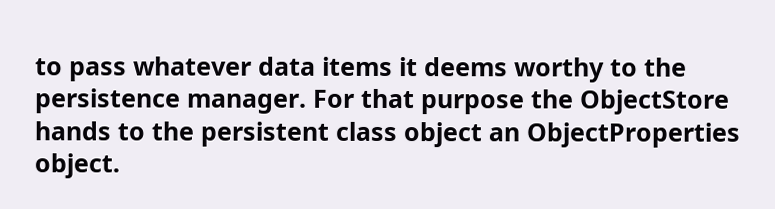to pass whatever data items it deems worthy to the persistence manager. For that purpose the ObjectStore hands to the persistent class object an ObjectProperties object.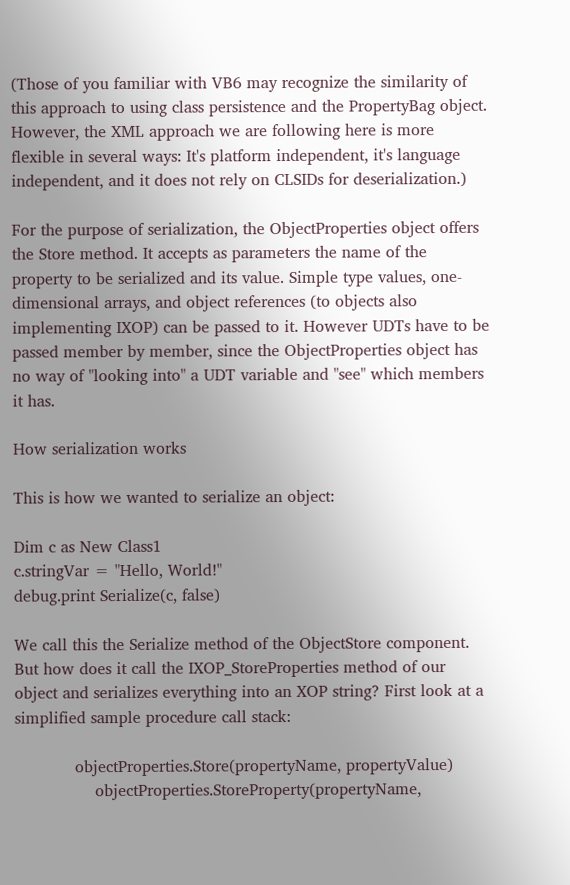(Those of you familiar with VB6 may recognize the similarity of this approach to using class persistence and the PropertyBag object. However, the XML approach we are following here is more flexible in several ways: It's platform independent, it's language independent, and it does not rely on CLSIDs for deserialization.)

For the purpose of serialization, the ObjectProperties object offers the Store method. It accepts as parameters the name of the property to be serialized and its value. Simple type values, one-dimensional arrays, and object references (to objects also implementing IXOP) can be passed to it. However UDTs have to be passed member by member, since the ObjectProperties object has no way of "looking into" a UDT variable and "see" which members it has.

How serialization works

This is how we wanted to serialize an object:

Dim c as New Class1
c.stringVar = "Hello, World!"
debug.print Serialize(c, false)

We call this the Serialize method of the ObjectStore component. But how does it call the IXOP_StoreProperties method of our object and serializes everything into an XOP string? First look at a simplified sample procedure call stack:

            objectProperties.Store(propertyName, propertyValue)
                objectProperties.StoreProperty(propertyName,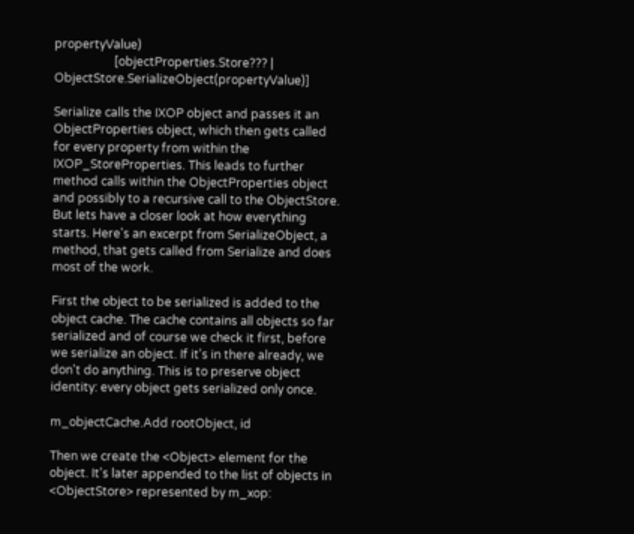propertyValue)
                    [objectProperties.Store??? | ObjectStore.SerializeObject(propertyValue)]

Serialize calls the IXOP object and passes it an ObjectProperties object, which then gets called for every property from within the IXOP_StoreProperties. This leads to further method calls within the ObjectProperties object and possibly to a recursive call to the ObjectStore. But lets have a closer look at how everything starts. Here's an excerpt from SerializeObject, a method, that gets called from Serialize and does most of the work.

First the object to be serialized is added to the object cache. The cache contains all objects so far serialized and of course we check it first, before we serialize an object. If it's in there already, we don't do anything. This is to preserve object identity: every object gets serialized only once.

m_objectCache.Add rootObject, id

Then we create the <Object> element for the object. It's later appended to the list of objects in <ObjectStore> represented by m_xop: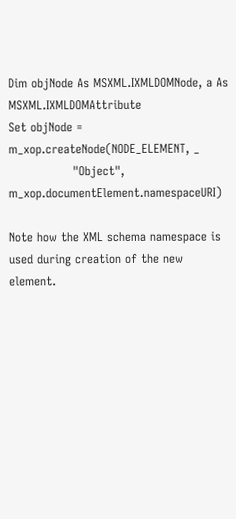Dim objNode As MSXML.IXMLDOMNode, a As MSXML.IXMLDOMAttribute
Set objNode = m_xop.createNode(NODE_ELEMENT, _
                "Object", m_xop.documentElement.namespaceURI)

Note how the XML schema namespace is used during creation of the new element.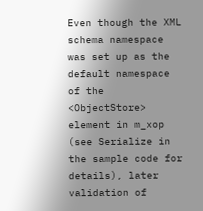Even though the XML schema namespace was set up as the default namespace of the <ObjectStore> element in m_xop (see Serialize in the sample code for details), later validation of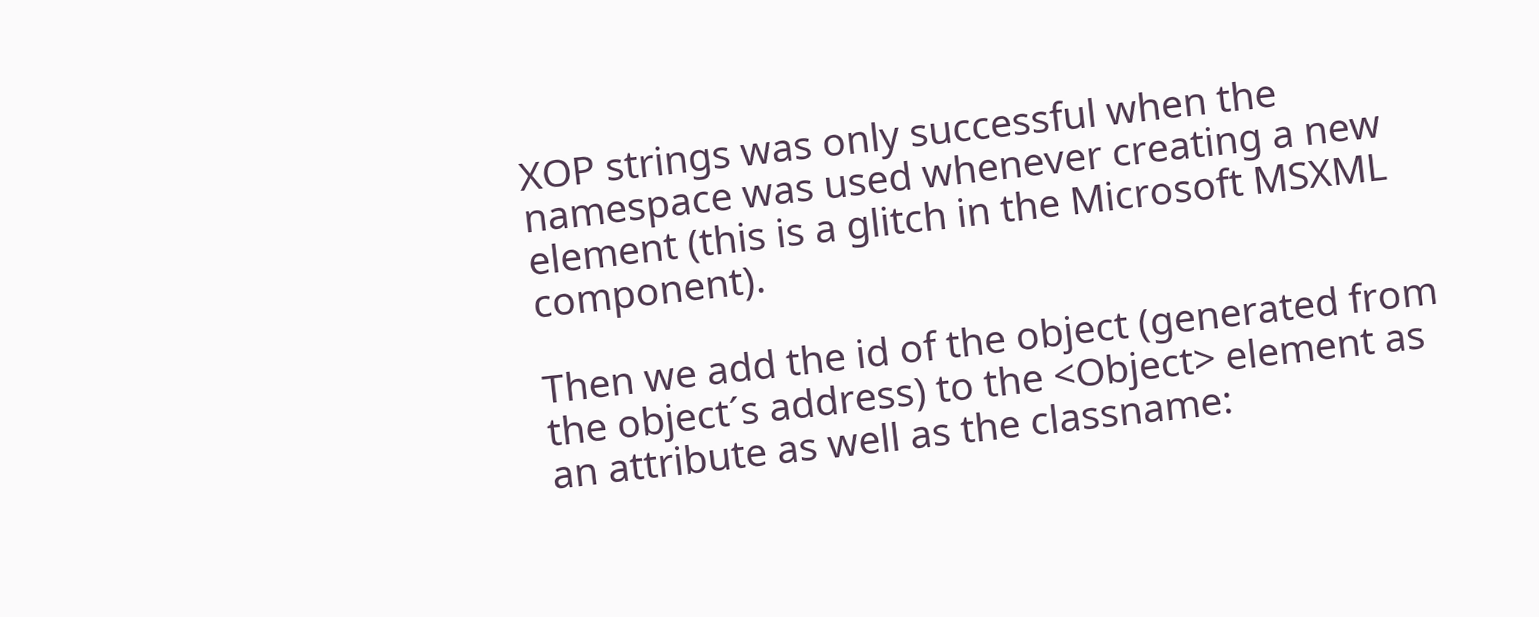XOP strings was only successful when the namespace was used whenever creating a new element (this is a glitch in the Microsoft MSXML component).

Then we add the id of the object (generated from the object´s address) to the <Object> element as an attribute as well as the classname: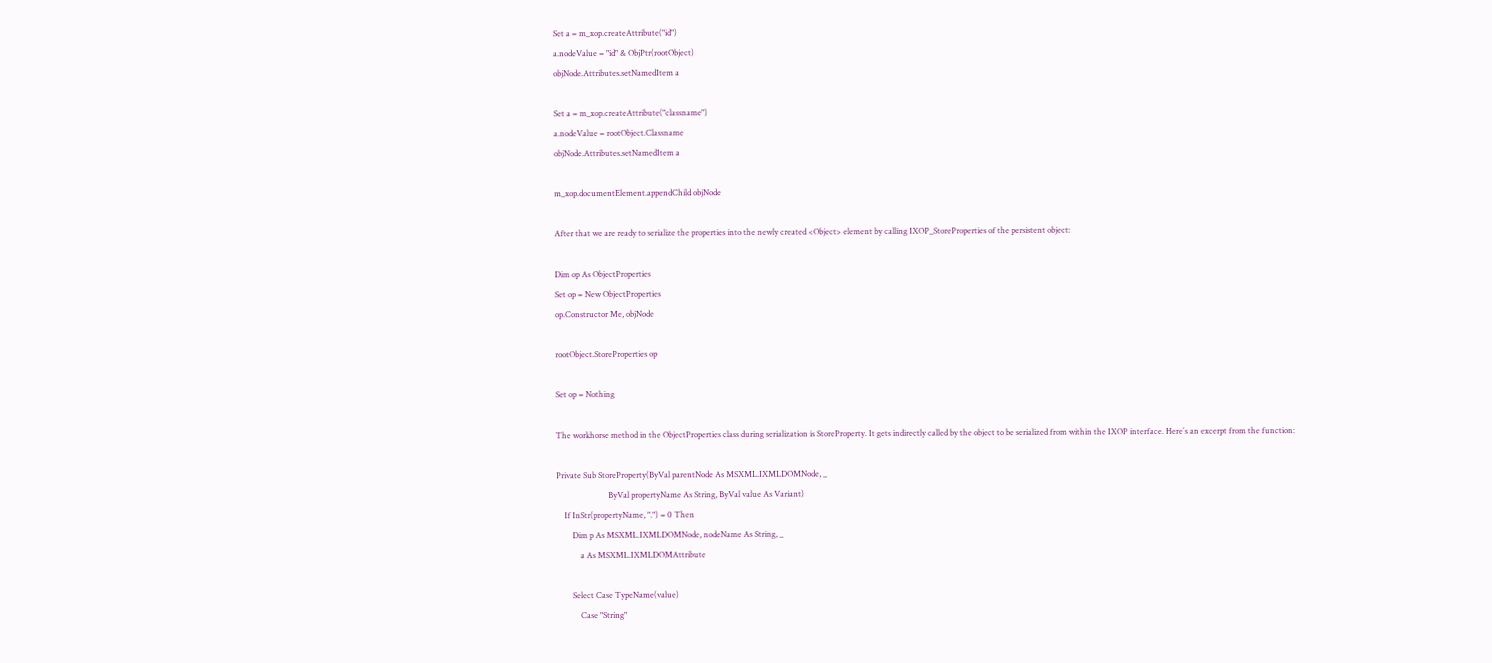Set a = m_xop.createAttribute("id")
a.nodeValue = "id" & ObjPtr(rootObject)
objNode.Attributes.setNamedItem a

Set a = m_xop.createAttribute("classname")
a.nodeValue = rootObject.Classname
objNode.Attributes.setNamedItem a

m_xop.documentElement.appendChild objNode

After that we are ready to serialize the properties into the newly created <Object> element by calling IXOP_StoreProperties of the persistent object:

Dim op As ObjectProperties
Set op = New ObjectProperties
op.Constructor Me, objNode

rootObject.StoreProperties op

Set op = Nothing

The workhorse method in the ObjectProperties class during serialization is StoreProperty. It gets indirectly called by the object to be serialized from within the IXOP interface. Here´s an excerpt from the function:

Private Sub StoreProperty(ByVal parentNode As MSXML.IXMLDOMNode, _
                          ByVal propertyName As String, ByVal value As Variant)
    If InStr(propertyName, ".") = 0 Then
        Dim p As MSXML.IXMLDOMNode, nodeName As String, _
            a As MSXML.IXMLDOMAttribute

        Select Case TypeName(value)
            Case "String"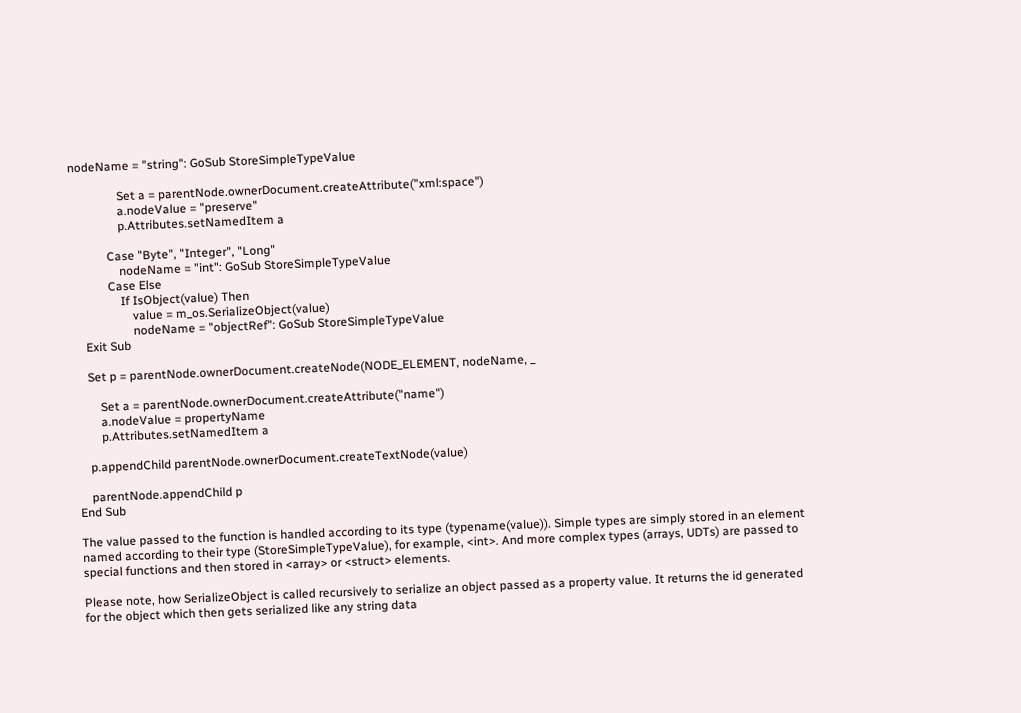nodeName = "string": GoSub StoreSimpleTypeValue

                Set a = parentNode.ownerDocument.createAttribute("xml:space")
                a.nodeValue = "preserve"
                p.Attributes.setNamedItem a

            Case "Byte", "Integer", "Long"
                nodeName = "int": GoSub StoreSimpleTypeValue
            Case Else
                If IsObject(value) Then
                    value = m_os.SerializeObject(value)
                    nodeName = "objectRef": GoSub StoreSimpleTypeValue
    Exit Sub

    Set p = parentNode.ownerDocument.createNode(NODE_ELEMENT, nodeName, _

        Set a = parentNode.ownerDocument.createAttribute("name")
        a.nodeValue = propertyName
        p.Attributes.setNamedItem a

    p.appendChild parentNode.ownerDocument.createTextNode(value)

    parentNode.appendChild p
End Sub

The value passed to the function is handled according to its type (typename(value)). Simple types are simply stored in an element named according to their type (StoreSimpleTypeValue), for example, <int>. And more complex types (arrays, UDTs) are passed to special functions and then stored in <array> or <struct> elements.

Please note, how SerializeObject is called recursively to serialize an object passed as a property value. It returns the id generated for the object which then gets serialized like any string data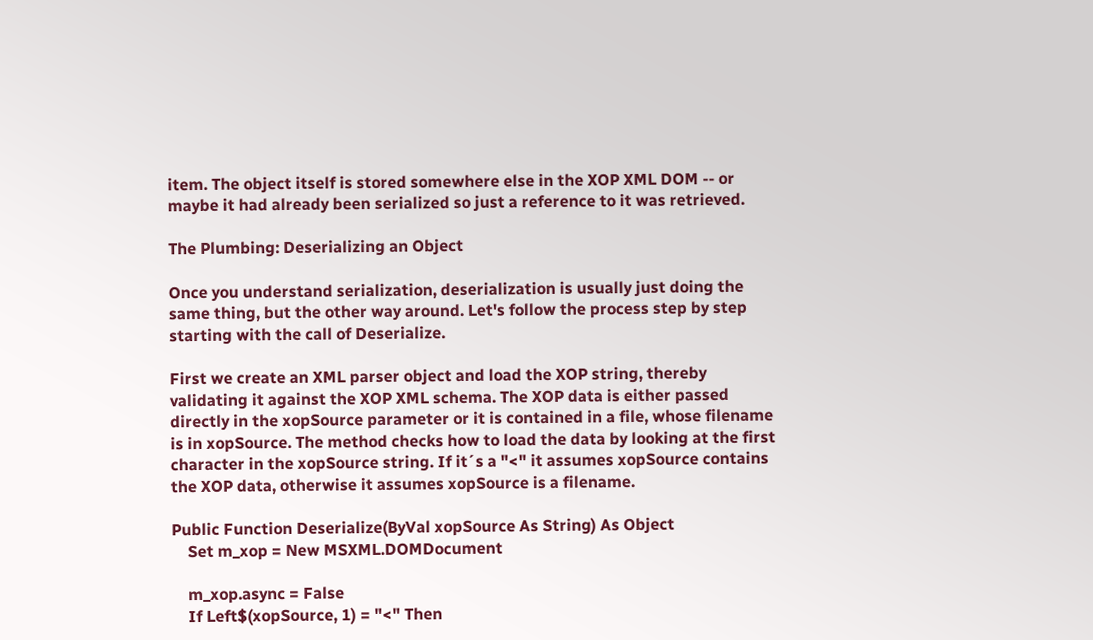item. The object itself is stored somewhere else in the XOP XML DOM -- or maybe it had already been serialized so just a reference to it was retrieved.

The Plumbing: Deserializing an Object

Once you understand serialization, deserialization is usually just doing the same thing, but the other way around. Let's follow the process step by step starting with the call of Deserialize.

First we create an XML parser object and load the XOP string, thereby validating it against the XOP XML schema. The XOP data is either passed directly in the xopSource parameter or it is contained in a file, whose filename is in xopSource. The method checks how to load the data by looking at the first character in the xopSource string. If it´s a "<" it assumes xopSource contains the XOP data, otherwise it assumes xopSource is a filename.

Public Function Deserialize(ByVal xopSource As String) As Object
    Set m_xop = New MSXML.DOMDocument

    m_xop.async = False
    If Left$(xopSource, 1) = "<" Then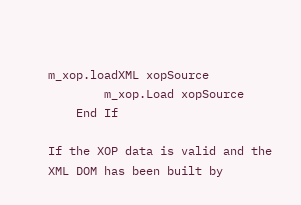m_xop.loadXML xopSource
        m_xop.Load xopSource
    End If

If the XOP data is valid and the XML DOM has been built by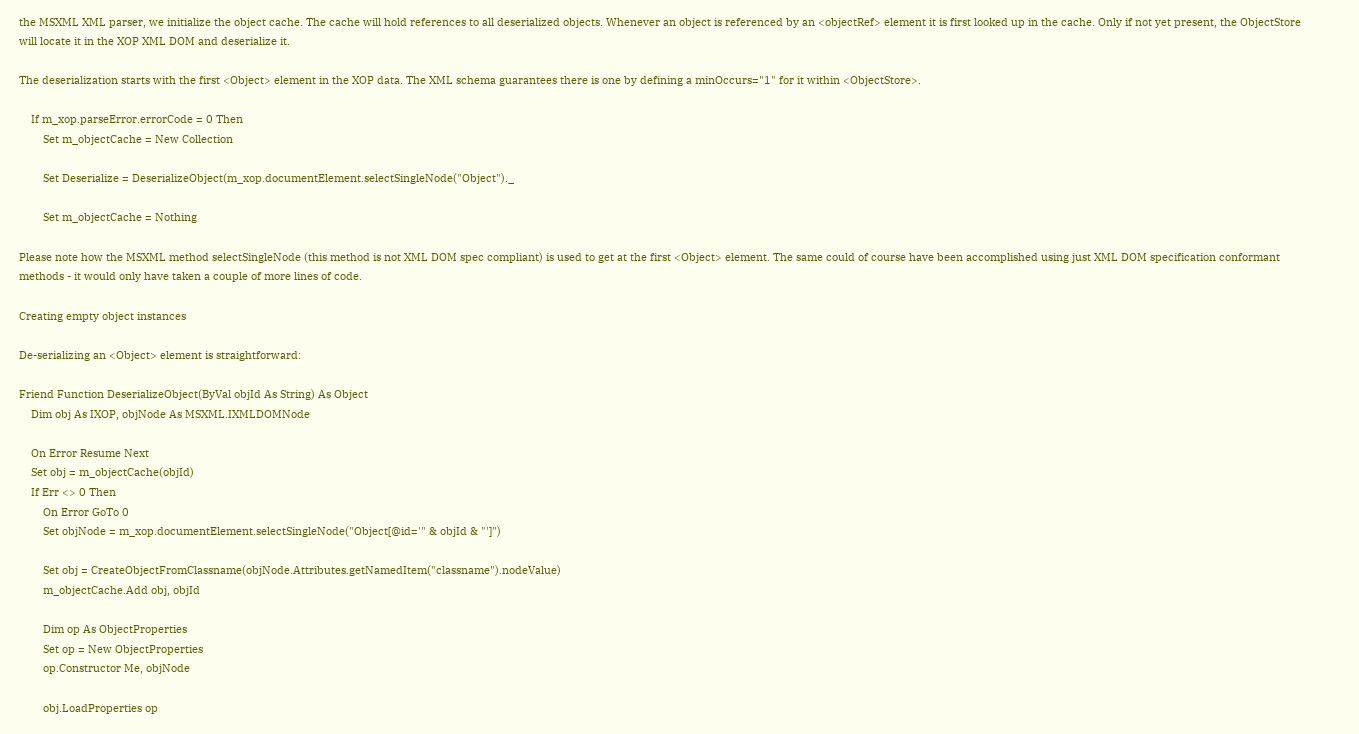the MSXML XML parser, we initialize the object cache. The cache will hold references to all deserialized objects. Whenever an object is referenced by an <objectRef> element it is first looked up in the cache. Only if not yet present, the ObjectStore will locate it in the XOP XML DOM and deserialize it.

The deserialization starts with the first <Object> element in the XOP data. The XML schema guarantees there is one by defining a minOccurs="1" for it within <ObjectStore>.

    If m_xop.parseError.errorCode = 0 Then
        Set m_objectCache = New Collection

        Set Deserialize = DeserializeObject(m_xop.documentElement.selectSingleNode("Object")._

        Set m_objectCache = Nothing

Please note how the MSXML method selectSingleNode (this method is not XML DOM spec compliant) is used to get at the first <Object> element. The same could of course have been accomplished using just XML DOM specification conformant methods - it would only have taken a couple of more lines of code.

Creating empty object instances

De-serializing an <Object> element is straightforward:

Friend Function DeserializeObject(ByVal objId As String) As Object
    Dim obj As IXOP, objNode As MSXML.IXMLDOMNode

    On Error Resume Next
    Set obj = m_objectCache(objId)
    If Err <> 0 Then
        On Error GoTo 0
        Set objNode = m_xop.documentElement.selectSingleNode("Object[@id='" & objId & "']")

        Set obj = CreateObjectFromClassname(objNode.Attributes.getNamedItem("classname").nodeValue)
        m_objectCache.Add obj, objId

        Dim op As ObjectProperties
        Set op = New ObjectProperties
        op.Constructor Me, objNode

        obj.LoadProperties op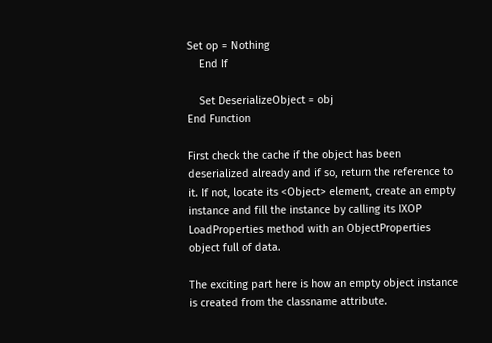Set op = Nothing
    End If

    Set DeserializeObject = obj
End Function

First check the cache if the object has been deserialized already and if so, return the reference to it. If not, locate its <Object> element, create an empty instance and fill the instance by calling its IXOP LoadProperties method with an ObjectProperties object full of data.

The exciting part here is how an empty object instance is created from the classname attribute.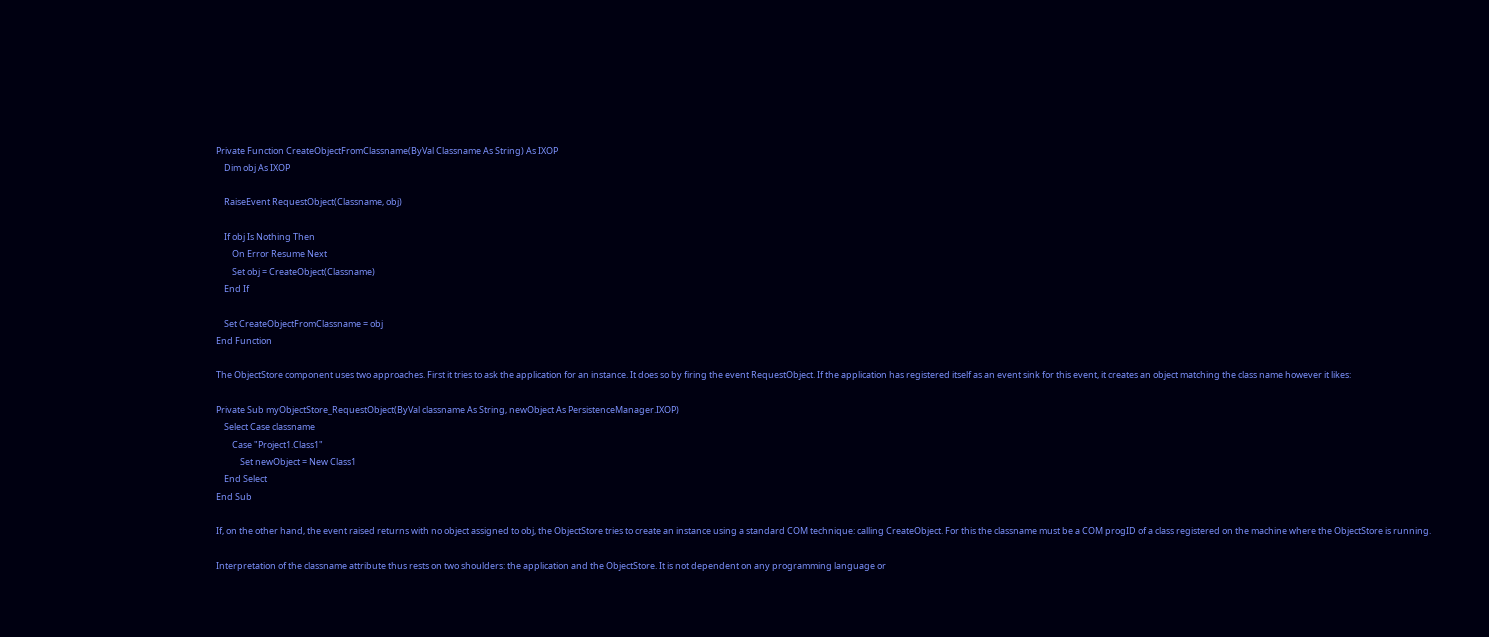Private Function CreateObjectFromClassname(ByVal Classname As String) As IXOP
    Dim obj As IXOP

    RaiseEvent RequestObject(Classname, obj)

    If obj Is Nothing Then
        On Error Resume Next
        Set obj = CreateObject(Classname)
    End If

    Set CreateObjectFromClassname = obj
End Function

The ObjectStore component uses two approaches. First it tries to ask the application for an instance. It does so by firing the event RequestObject. If the application has registered itself as an event sink for this event, it creates an object matching the class name however it likes:

Private Sub myObjectStore_RequestObject(ByVal classname As String, newObject As PersistenceManager.IXOP)
    Select Case classname
        Case "Project1.Class1"
            Set newObject = New Class1
    End Select
End Sub

If, on the other hand, the event raised returns with no object assigned to obj, the ObjectStore tries to create an instance using a standard COM technique: calling CreateObject. For this the classname must be a COM progID of a class registered on the machine where the ObjectStore is running.

Interpretation of the classname attribute thus rests on two shoulders: the application and the ObjectStore. It is not dependent on any programming language or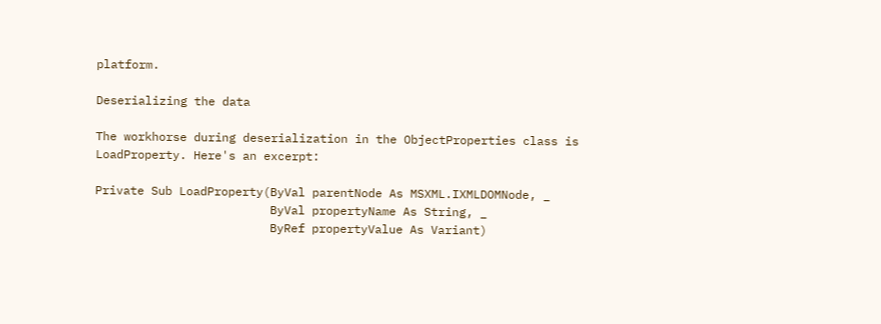platform.

Deserializing the data

The workhorse during deserialization in the ObjectProperties class is LoadProperty. Here's an excerpt:

Private Sub LoadProperty(ByVal parentNode As MSXML.IXMLDOMNode, _
                         ByVal propertyName As String, _
                         ByRef propertyValue As Variant)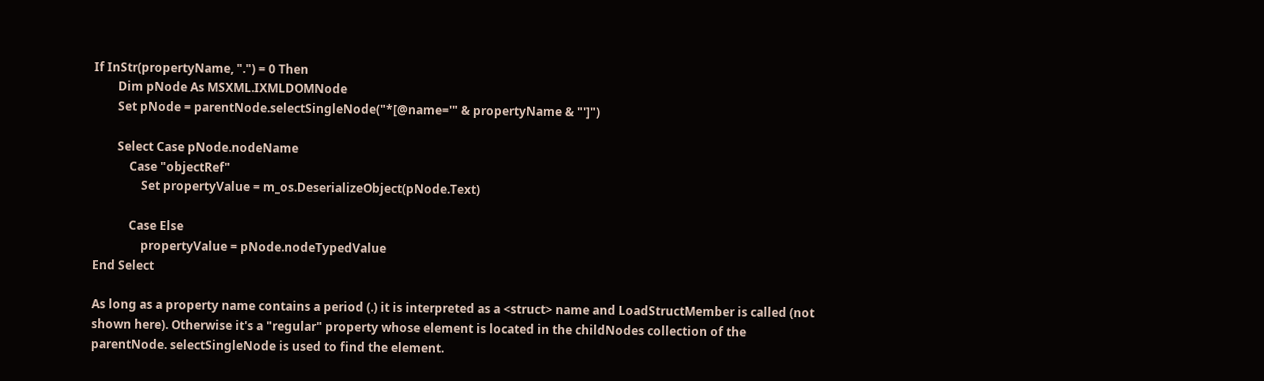If InStr(propertyName, ".") = 0 Then
        Dim pNode As MSXML.IXMLDOMNode
        Set pNode = parentNode.selectSingleNode("*[@name='" & propertyName & "']")

        Select Case pNode.nodeName
            Case "objectRef"
                Set propertyValue = m_os.DeserializeObject(pNode.Text)

            Case Else
                propertyValue = pNode.nodeTypedValue
End Select

As long as a property name contains a period (.) it is interpreted as a <struct> name and LoadStructMember is called (not shown here). Otherwise it's a "regular" property whose element is located in the childNodes collection of the parentNode. selectSingleNode is used to find the element.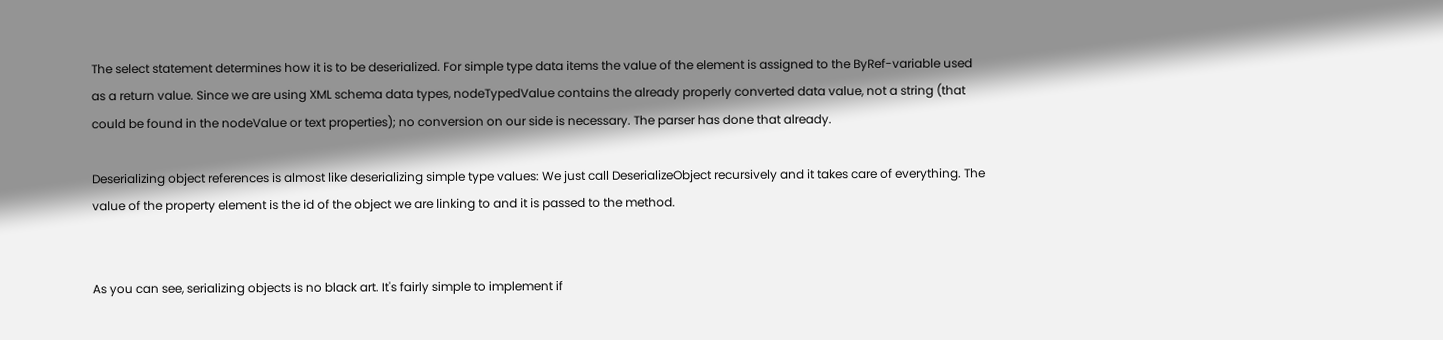The select statement determines how it is to be deserialized. For simple type data items the value of the element is assigned to the ByRef-variable used as a return value. Since we are using XML schema data types, nodeTypedValue contains the already properly converted data value, not a string (that could be found in the nodeValue or text properties); no conversion on our side is necessary. The parser has done that already.

Deserializing object references is almost like deserializing simple type values: We just call DeserializeObject recursively and it takes care of everything. The value of the property element is the id of the object we are linking to and it is passed to the method.


As you can see, serializing objects is no black art. It's fairly simple to implement if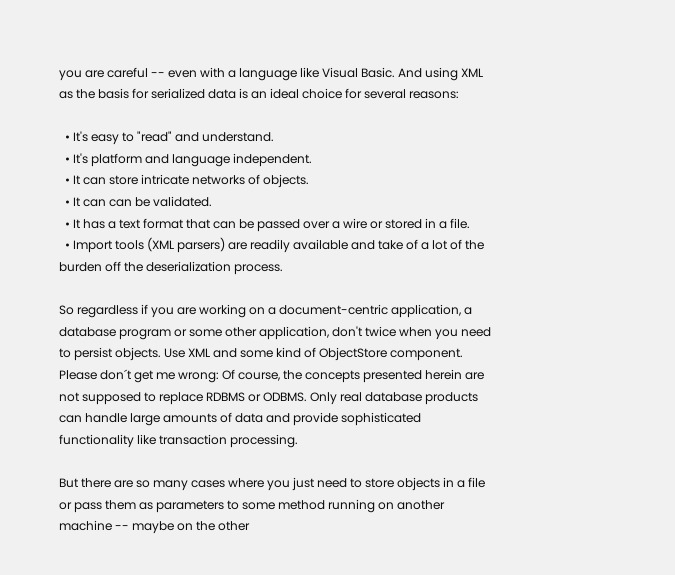you are careful -- even with a language like Visual Basic. And using XML as the basis for serialized data is an ideal choice for several reasons:

  • It's easy to "read" and understand.
  • It's platform and language independent.
  • It can store intricate networks of objects.
  • It can can be validated.
  • It has a text format that can be passed over a wire or stored in a file.
  • Import tools (XML parsers) are readily available and take of a lot of the burden off the deserialization process.

So regardless if you are working on a document-centric application, a database program or some other application, don't twice when you need to persist objects. Use XML and some kind of ObjectStore component. Please don´t get me wrong: Of course, the concepts presented herein are not supposed to replace RDBMS or ODBMS. Only real database products can handle large amounts of data and provide sophisticated functionality like transaction processing.

But there are so many cases where you just need to store objects in a file or pass them as parameters to some method running on another machine -- maybe on the other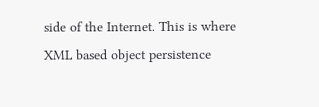side of the Internet. This is where XML based object persistence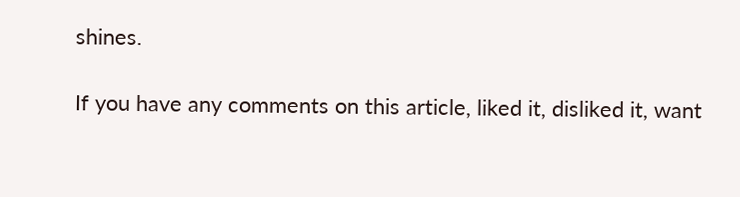shines.

If you have any comments on this article, liked it, disliked it, want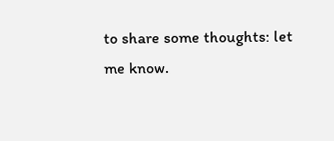to share some thoughts: let me know.